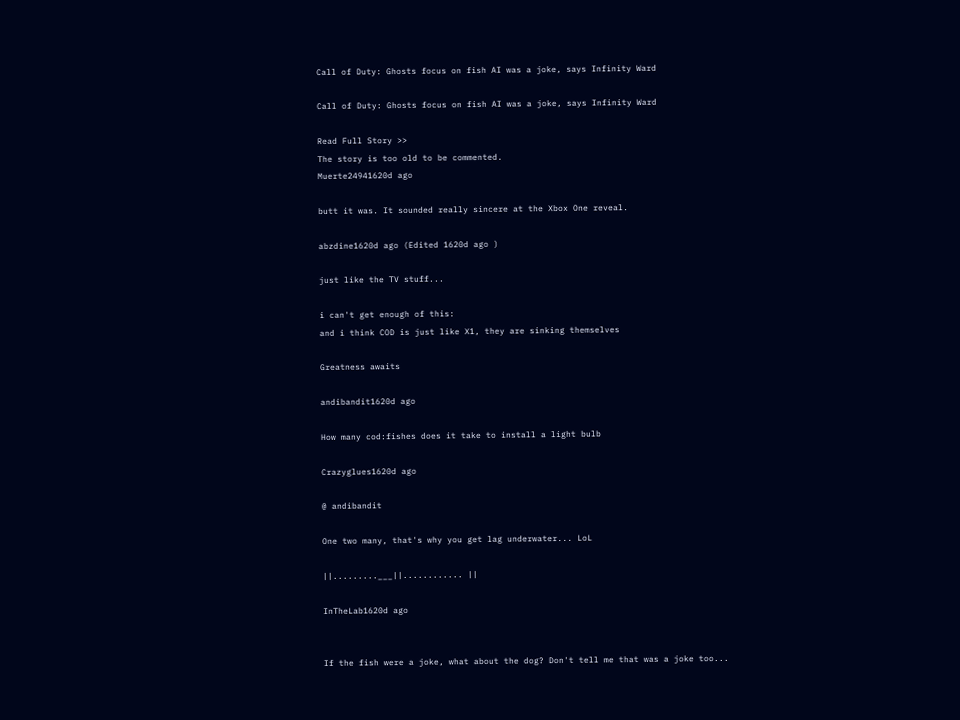Call of Duty: Ghosts focus on fish AI was a joke, says Infinity Ward

Call of Duty: Ghosts focus on fish AI was a joke, says Infinity Ward

Read Full Story >>
The story is too old to be commented.
Muerte24941620d ago

butt it was. It sounded really sincere at the Xbox One reveal.

abzdine1620d ago (Edited 1620d ago )

just like the TV stuff...

i can't get enough of this:
and i think COD is just like X1, they are sinking themselves

Greatness awaits

andibandit1620d ago

How many cod:fishes does it take to install a light bulb

Crazyglues1620d ago

@ andibandit

One two many, that's why you get lag underwater... LoL

||.........___||............ ||

InTheLab1620d ago


If the fish were a joke, what about the dog? Don't tell me that was a joke too...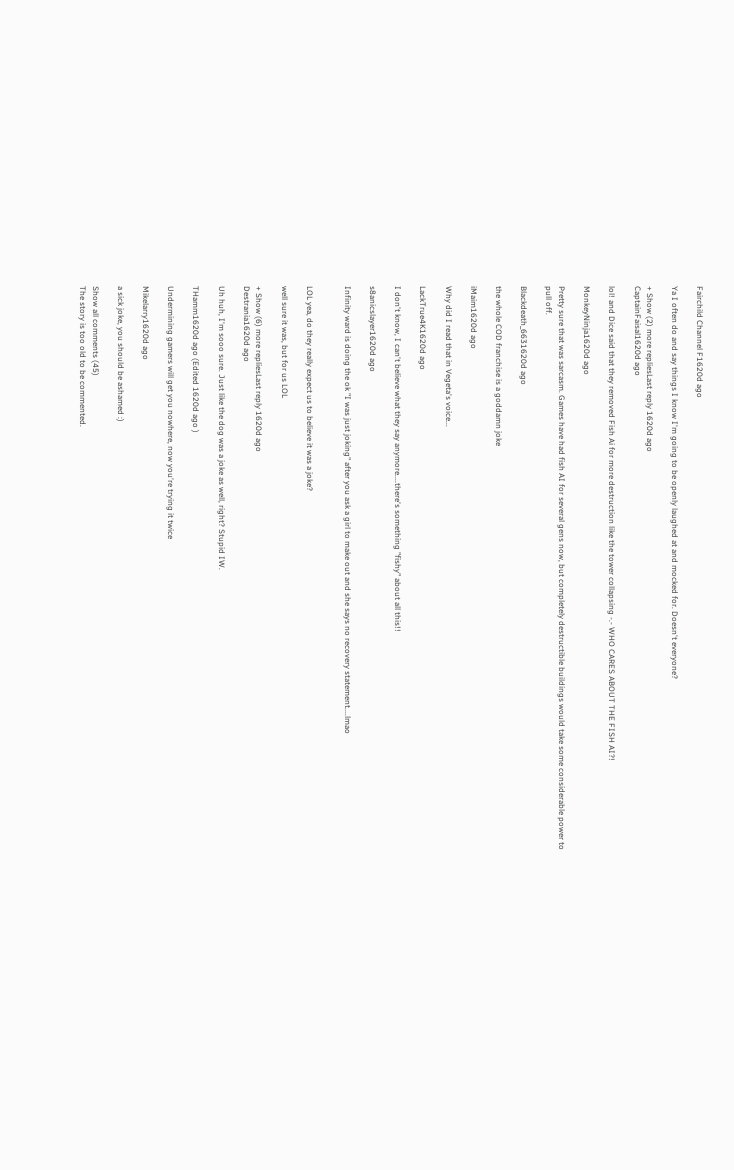Fairchild Channel F1620d ago

Ya I often do and say things I know I'm going to be openly laughed at and mocked for. Doesn't everyone?

+ Show (2) more repliesLast reply 1620d ago
CaptainFaisal1620d ago

lol! and Dice said that they removed Fish Ai for more destruction like the tower collapsing -.- WHO CARES ABOUT THE FISH AI?!

MonkeyNinja1620d ago

Pretty sure that was sarcasm. Games have had fish AI for several gens now, but completely destructible buildings would take some considerable power to pull off.

Blackdeath_6631620d ago

the whole COD franchise is a goddamn joke

iMaim1620d ago

Why did I read that in Vegeta's voice...

LackTrue4K1620d ago

I don't know, I can't believe what they say anymore....there's something "fishy" about all this!!

s8anicslayer1620d ago

Infinity ward is doing the ok "I was just joking" after you ask a girl to make out and she says no recovery statement....lmao


LOL yea, do they really expect us to believe it was a joke?

well sure it was, but for us LOL

+ Show (6) more repliesLast reply 1620d ago
Destrania1620d ago

Uh huh, I'm sooo sure. Just like the dog was a joke as well, right? Stupid IW.

THamm1620d ago (Edited 1620d ago )

Undermining gamers will get you nowhere, now you're trying it twice

Mikelarry1620d ago

a sick joke, you should be ashamed :)

Show all comments (45)
The story is too old to be commented.